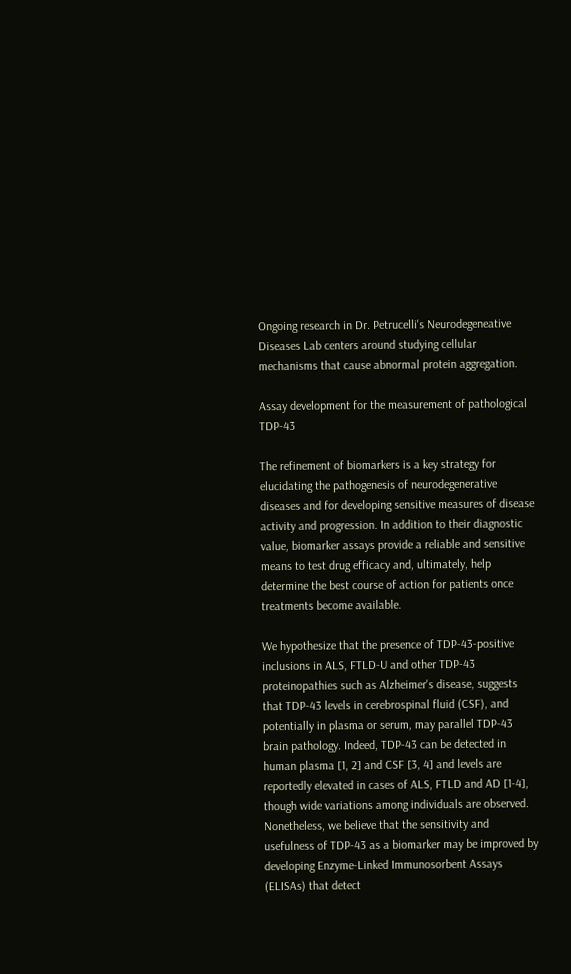Ongoing research in Dr. Petrucelli's Neurodegeneative Diseases Lab centers around studying cellular mechanisms that cause abnormal protein aggregation.

Assay development for the measurement of pathological TDP-43

The refinement of biomarkers is a key strategy for elucidating the pathogenesis of neurodegenerative diseases and for developing sensitive measures of disease activity and progression. In addition to their diagnostic value, biomarker assays provide a reliable and sensitive means to test drug efficacy and, ultimately, help determine the best course of action for patients once treatments become available.

We hypothesize that the presence of TDP-43-positive inclusions in ALS, FTLD-U and other TDP-43 proteinopathies such as Alzheimer's disease, suggests that TDP-43 levels in cerebrospinal fluid (CSF), and potentially in plasma or serum, may parallel TDP-43 brain pathology. Indeed, TDP-43 can be detected in human plasma [1, 2] and CSF [3, 4] and levels are reportedly elevated in cases of ALS, FTLD and AD [1-4], though wide variations among individuals are observed. Nonetheless, we believe that the sensitivity and usefulness of TDP-43 as a biomarker may be improved by developing Enzyme-Linked Immunosorbent Assays (ELISAs) that detect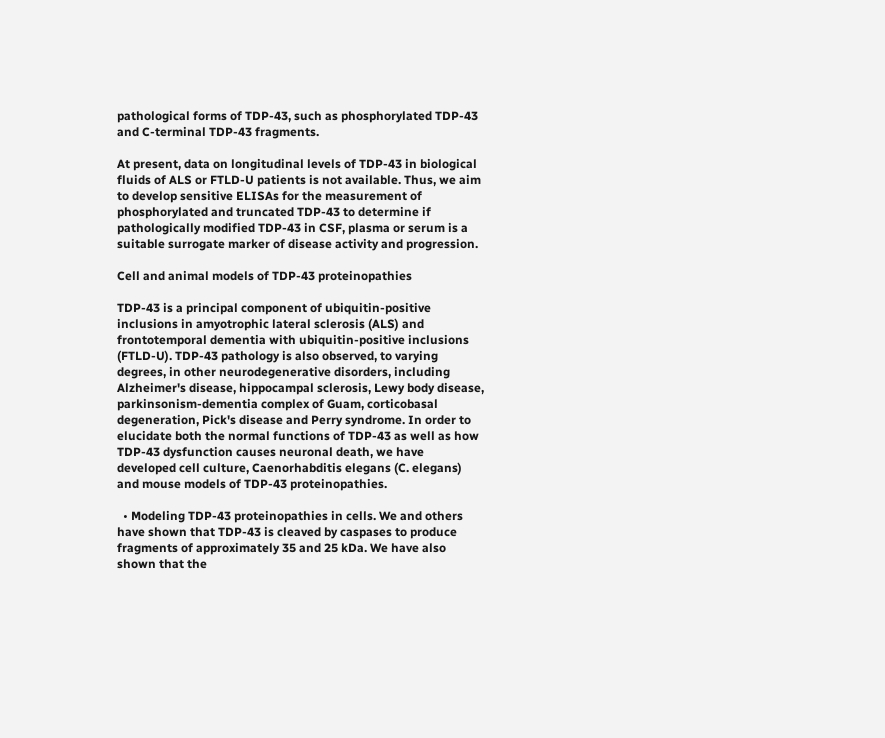pathological forms of TDP-43, such as phosphorylated TDP-43 and C-terminal TDP-43 fragments.

At present, data on longitudinal levels of TDP-43 in biological fluids of ALS or FTLD-U patients is not available. Thus, we aim to develop sensitive ELISAs for the measurement of phosphorylated and truncated TDP-43 to determine if pathologically modified TDP-43 in CSF, plasma or serum is a suitable surrogate marker of disease activity and progression.

Cell and animal models of TDP-43 proteinopathies

TDP-43 is a principal component of ubiquitin-positive inclusions in amyotrophic lateral sclerosis (ALS) and frontotemporal dementia with ubiquitin-positive inclusions (FTLD-U). TDP-43 pathology is also observed, to varying degrees, in other neurodegenerative disorders, including Alzheimer's disease, hippocampal sclerosis, Lewy body disease, parkinsonism-dementia complex of Guam, corticobasal degeneration, Pick's disease and Perry syndrome. In order to elucidate both the normal functions of TDP-43 as well as how TDP-43 dysfunction causes neuronal death, we have developed cell culture, Caenorhabditis elegans (C. elegans) and mouse models of TDP-43 proteinopathies.

  • Modeling TDP-43 proteinopathies in cells. We and others have shown that TDP-43 is cleaved by caspases to produce fragments of approximately 35 and 25 kDa. We have also shown that the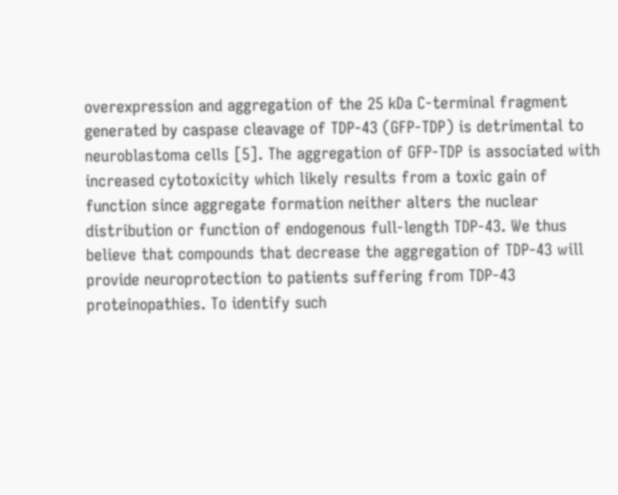overexpression and aggregation of the 25 kDa C-terminal fragment generated by caspase cleavage of TDP-43 (GFP-TDP) is detrimental to neuroblastoma cells [5]. The aggregation of GFP-TDP is associated with increased cytotoxicity which likely results from a toxic gain of function since aggregate formation neither alters the nuclear distribution or function of endogenous full-length TDP-43. We thus believe that compounds that decrease the aggregation of TDP-43 will provide neuroprotection to patients suffering from TDP-43 proteinopathies. To identify such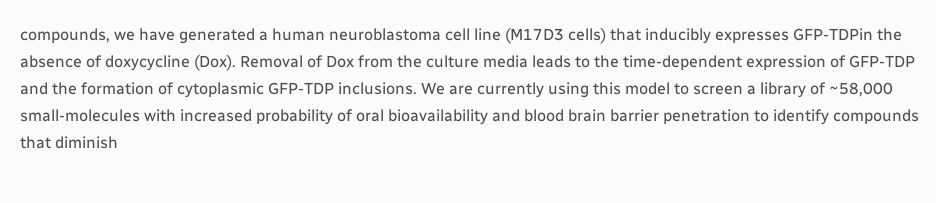compounds, we have generated a human neuroblastoma cell line (M17D3 cells) that inducibly expresses GFP-TDPin the absence of doxycycline (Dox). Removal of Dox from the culture media leads to the time-dependent expression of GFP-TDP and the formation of cytoplasmic GFP-TDP inclusions. We are currently using this model to screen a library of ~58,000 small-molecules with increased probability of oral bioavailability and blood brain barrier penetration to identify compounds that diminish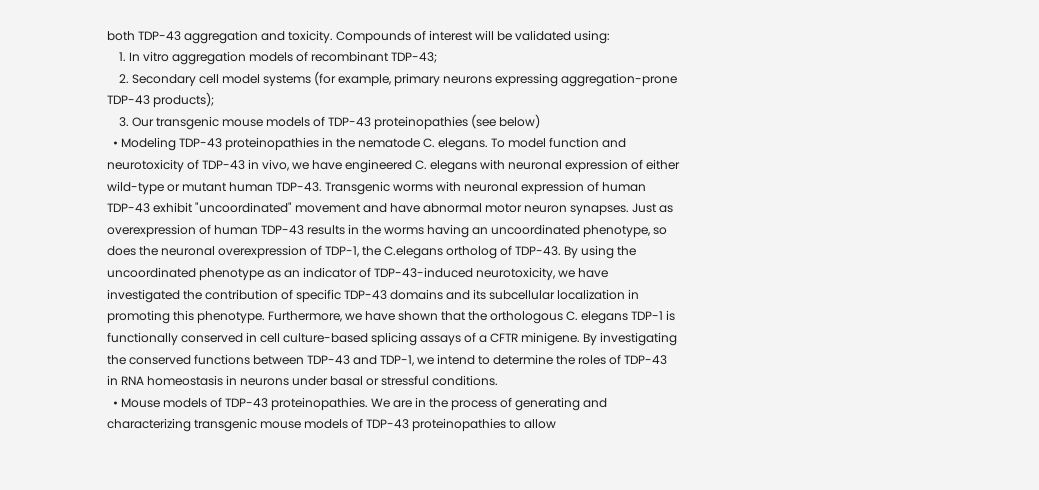both TDP-43 aggregation and toxicity. Compounds of interest will be validated using:
    1. In vitro aggregation models of recombinant TDP-43;
    2. Secondary cell model systems (for example, primary neurons expressing aggregation-prone TDP-43 products);
    3. Our transgenic mouse models of TDP-43 proteinopathies (see below)
  • Modeling TDP-43 proteinopathies in the nematode C. elegans. To model function and neurotoxicity of TDP-43 in vivo, we have engineered C. elegans with neuronal expression of either wild-type or mutant human TDP-43. Transgenic worms with neuronal expression of human TDP-43 exhibit "uncoordinated" movement and have abnormal motor neuron synapses. Just as overexpression of human TDP-43 results in the worms having an uncoordinated phenotype, so does the neuronal overexpression of TDP-1, the C.elegans ortholog of TDP-43. By using the uncoordinated phenotype as an indicator of TDP-43-induced neurotoxicity, we have investigated the contribution of specific TDP-43 domains and its subcellular localization in promoting this phenotype. Furthermore, we have shown that the orthologous C. elegans TDP-1 is functionally conserved in cell culture-based splicing assays of a CFTR minigene. By investigating the conserved functions between TDP-43 and TDP-1, we intend to determine the roles of TDP-43 in RNA homeostasis in neurons under basal or stressful conditions.
  • Mouse models of TDP-43 proteinopathies. We are in the process of generating and characterizing transgenic mouse models of TDP-43 proteinopathies to allow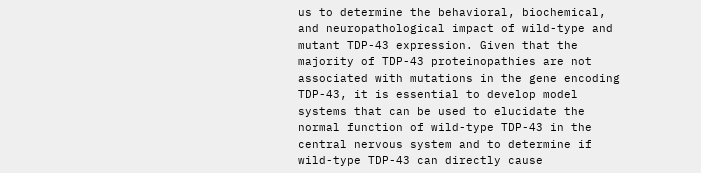us to determine the behavioral, biochemical, and neuropathological impact of wild-type and mutant TDP-43 expression. Given that the majority of TDP-43 proteinopathies are not associated with mutations in the gene encoding TDP-43, it is essential to develop model systems that can be used to elucidate the normal function of wild-type TDP-43 in the central nervous system and to determine if wild-type TDP-43 can directly cause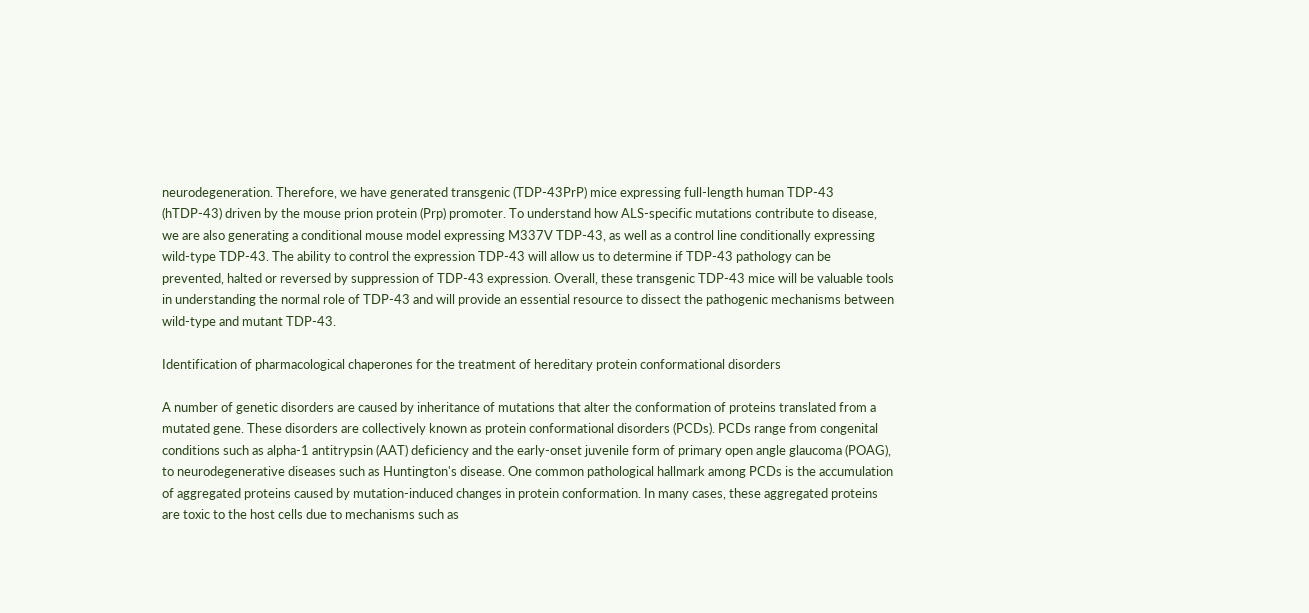neurodegeneration. Therefore, we have generated transgenic (TDP-43PrP) mice expressing full-length human TDP-43 (hTDP-43) driven by the mouse prion protein (Prp) promoter. To understand how ALS-specific mutations contribute to disease, we are also generating a conditional mouse model expressing M337V TDP-43, as well as a control line conditionally expressing wild-type TDP-43. The ability to control the expression TDP-43 will allow us to determine if TDP-43 pathology can be prevented, halted or reversed by suppression of TDP-43 expression. Overall, these transgenic TDP-43 mice will be valuable tools in understanding the normal role of TDP-43 and will provide an essential resource to dissect the pathogenic mechanisms between wild-type and mutant TDP-43.

Identification of pharmacological chaperones for the treatment of hereditary protein conformational disorders

A number of genetic disorders are caused by inheritance of mutations that alter the conformation of proteins translated from a mutated gene. These disorders are collectively known as protein conformational disorders (PCDs). PCDs range from congenital conditions such as alpha-1 antitrypsin (AAT) deficiency and the early-onset juvenile form of primary open angle glaucoma (POAG), to neurodegenerative diseases such as Huntington's disease. One common pathological hallmark among PCDs is the accumulation of aggregated proteins caused by mutation-induced changes in protein conformation. In many cases, these aggregated proteins are toxic to the host cells due to mechanisms such as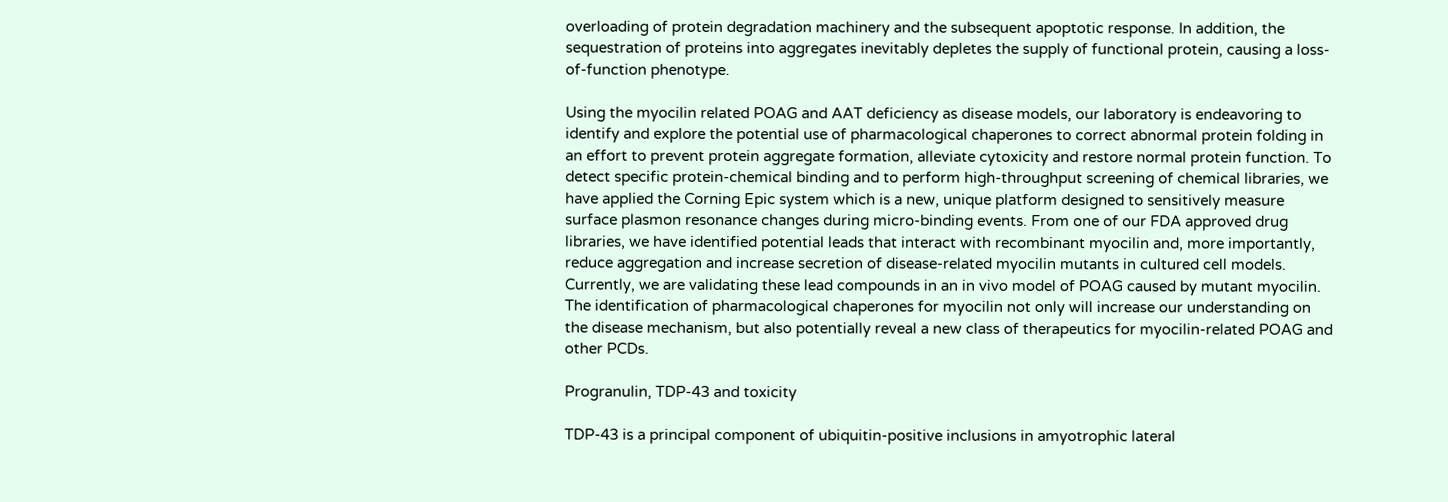overloading of protein degradation machinery and the subsequent apoptotic response. In addition, the sequestration of proteins into aggregates inevitably depletes the supply of functional protein, causing a loss-of-function phenotype.

Using the myocilin related POAG and AAT deficiency as disease models, our laboratory is endeavoring to identify and explore the potential use of pharmacological chaperones to correct abnormal protein folding in an effort to prevent protein aggregate formation, alleviate cytoxicity and restore normal protein function. To detect specific protein-chemical binding and to perform high-throughput screening of chemical libraries, we have applied the Corning Epic system which is a new, unique platform designed to sensitively measure surface plasmon resonance changes during micro-binding events. From one of our FDA approved drug libraries, we have identified potential leads that interact with recombinant myocilin and, more importantly, reduce aggregation and increase secretion of disease-related myocilin mutants in cultured cell models. Currently, we are validating these lead compounds in an in vivo model of POAG caused by mutant myocilin. The identification of pharmacological chaperones for myocilin not only will increase our understanding on the disease mechanism, but also potentially reveal a new class of therapeutics for myocilin-related POAG and other PCDs.

Progranulin, TDP-43 and toxicity

TDP-43 is a principal component of ubiquitin-positive inclusions in amyotrophic lateral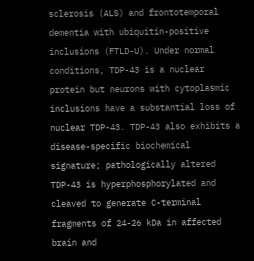sclerosis (ALS) and frontotemporal dementia with ubiquitin-positive inclusions (FTLD-U). Under normal conditions, TDP-43 is a nuclear protein but neurons with cytoplasmic inclusions have a substantial loss of nuclear TDP-43. TDP-43 also exhibits a disease-specific biochemical signature; pathologically altered TDP-43 is hyperphosphorylated and cleaved to generate C-terminal fragments of 24-26 kDa in affected brain and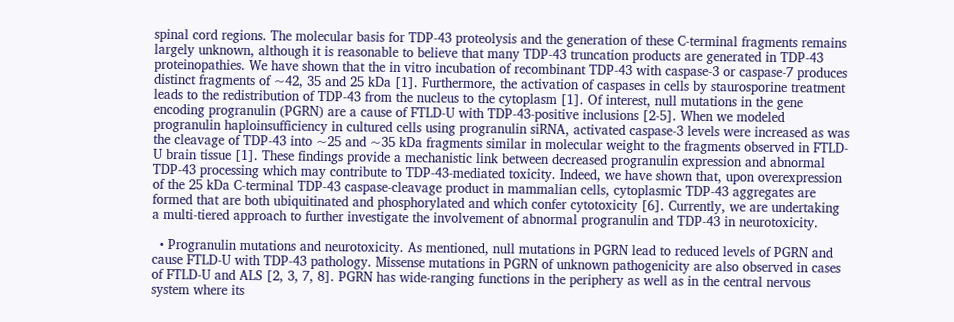spinal cord regions. The molecular basis for TDP-43 proteolysis and the generation of these C-terminal fragments remains largely unknown, although it is reasonable to believe that many TDP-43 truncation products are generated in TDP-43 proteinopathies. We have shown that the in vitro incubation of recombinant TDP-43 with caspase-3 or caspase-7 produces distinct fragments of ~42, 35 and 25 kDa [1]. Furthermore, the activation of caspases in cells by staurosporine treatment leads to the redistribution of TDP-43 from the nucleus to the cytoplasm [1]. Of interest, null mutations in the gene encoding progranulin (PGRN) are a cause of FTLD-U with TDP-43-positive inclusions [2-5]. When we modeled progranulin haploinsufficiency in cultured cells using progranulin siRNA, activated caspase-3 levels were increased as was the cleavage of TDP-43 into ~25 and ~35 kDa fragments similar in molecular weight to the fragments observed in FTLD-U brain tissue [1]. These findings provide a mechanistic link between decreased progranulin expression and abnormal TDP-43 processing which may contribute to TDP-43-mediated toxicity. Indeed, we have shown that, upon overexpression of the 25 kDa C-terminal TDP-43 caspase-cleavage product in mammalian cells, cytoplasmic TDP-43 aggregates are formed that are both ubiquitinated and phosphorylated and which confer cytotoxicity [6]. Currently, we are undertaking a multi-tiered approach to further investigate the involvement of abnormal progranulin and TDP-43 in neurotoxicity.

  • Progranulin mutations and neurotoxicity. As mentioned, null mutations in PGRN lead to reduced levels of PGRN and cause FTLD-U with TDP-43 pathology. Missense mutations in PGRN of unknown pathogenicity are also observed in cases of FTLD-U and ALS [2, 3, 7, 8]. PGRN has wide-ranging functions in the periphery as well as in the central nervous system where its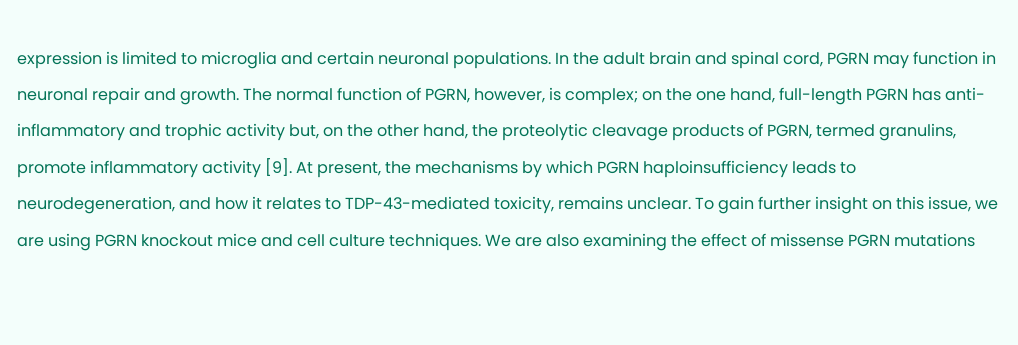expression is limited to microglia and certain neuronal populations. In the adult brain and spinal cord, PGRN may function in neuronal repair and growth. The normal function of PGRN, however, is complex; on the one hand, full-length PGRN has anti-inflammatory and trophic activity but, on the other hand, the proteolytic cleavage products of PGRN, termed granulins, promote inflammatory activity [9]. At present, the mechanisms by which PGRN haploinsufficiency leads to neurodegeneration, and how it relates to TDP-43-mediated toxicity, remains unclear. To gain further insight on this issue, we are using PGRN knockout mice and cell culture techniques. We are also examining the effect of missense PGRN mutations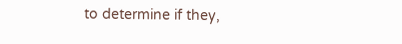to determine if they,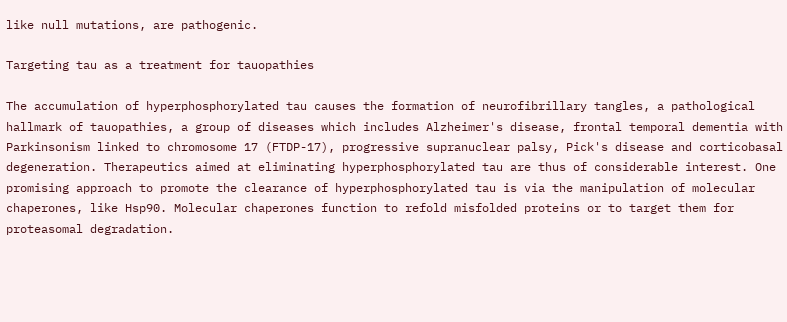like null mutations, are pathogenic.

Targeting tau as a treatment for tauopathies

The accumulation of hyperphosphorylated tau causes the formation of neurofibrillary tangles, a pathological hallmark of tauopathies, a group of diseases which includes Alzheimer's disease, frontal temporal dementia with Parkinsonism linked to chromosome 17 (FTDP-17), progressive supranuclear palsy, Pick's disease and corticobasal degeneration. Therapeutics aimed at eliminating hyperphosphorylated tau are thus of considerable interest. One promising approach to promote the clearance of hyperphosphorylated tau is via the manipulation of molecular chaperones, like Hsp90. Molecular chaperones function to refold misfolded proteins or to target them for proteasomal degradation.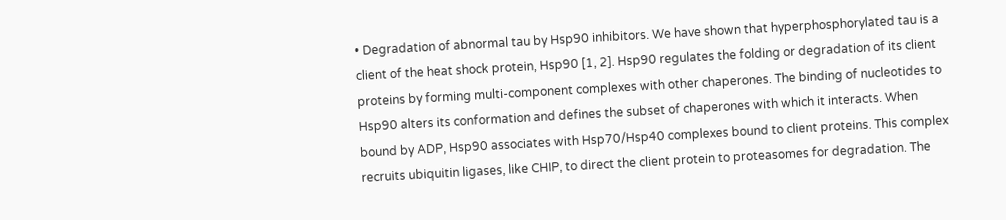• Degradation of abnormal tau by Hsp90 inhibitors. We have shown that hyperphosphorylated tau is a client of the heat shock protein, Hsp90 [1, 2]. Hsp90 regulates the folding or degradation of its client proteins by forming multi-component complexes with other chaperones. The binding of nucleotides to Hsp90 alters its conformation and defines the subset of chaperones with which it interacts. When bound by ADP, Hsp90 associates with Hsp70/Hsp40 complexes bound to client proteins. This complex recruits ubiquitin ligases, like CHIP, to direct the client protein to proteasomes for degradation. The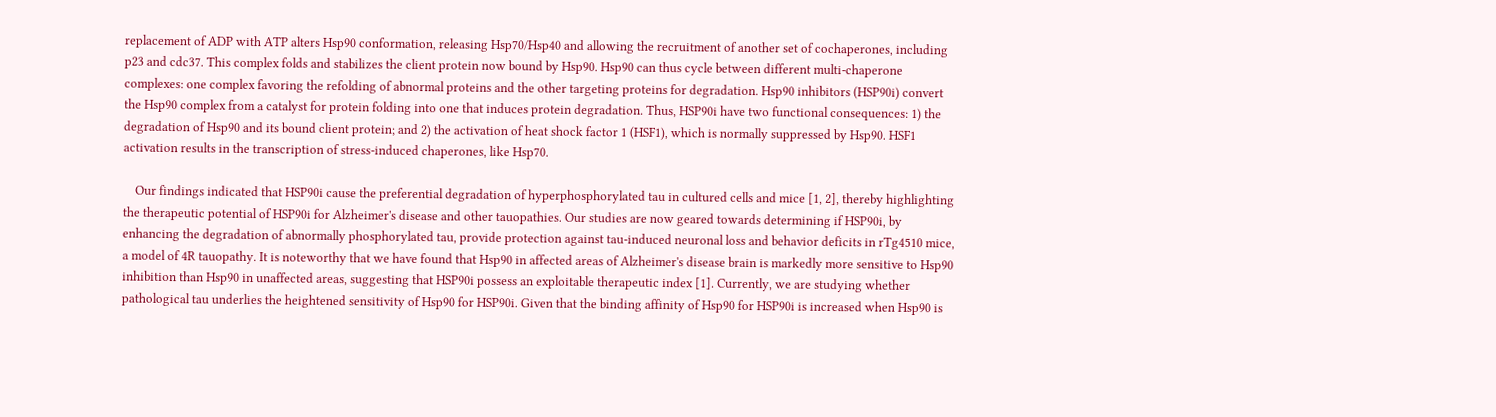replacement of ADP with ATP alters Hsp90 conformation, releasing Hsp70/Hsp40 and allowing the recruitment of another set of cochaperones, including p23 and cdc37. This complex folds and stabilizes the client protein now bound by Hsp90. Hsp90 can thus cycle between different multi-chaperone complexes: one complex favoring the refolding of abnormal proteins and the other targeting proteins for degradation. Hsp90 inhibitors (HSP90i) convert the Hsp90 complex from a catalyst for protein folding into one that induces protein degradation. Thus, HSP90i have two functional consequences: 1) the degradation of Hsp90 and its bound client protein; and 2) the activation of heat shock factor 1 (HSF1), which is normally suppressed by Hsp90. HSF1 activation results in the transcription of stress-induced chaperones, like Hsp70.

    Our findings indicated that HSP90i cause the preferential degradation of hyperphosphorylated tau in cultured cells and mice [1, 2], thereby highlighting the therapeutic potential of HSP90i for Alzheimer's disease and other tauopathies. Our studies are now geared towards determining if HSP90i, by enhancing the degradation of abnormally phosphorylated tau, provide protection against tau-induced neuronal loss and behavior deficits in rTg4510 mice, a model of 4R tauopathy. It is noteworthy that we have found that Hsp90 in affected areas of Alzheimer's disease brain is markedly more sensitive to Hsp90 inhibition than Hsp90 in unaffected areas, suggesting that HSP90i possess an exploitable therapeutic index [1]. Currently, we are studying whether pathological tau underlies the heightened sensitivity of Hsp90 for HSP90i. Given that the binding affinity of Hsp90 for HSP90i is increased when Hsp90 is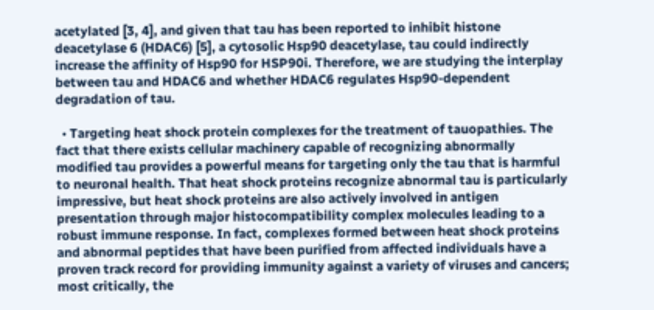acetylated [3, 4], and given that tau has been reported to inhibit histone deacetylase 6 (HDAC6) [5], a cytosolic Hsp90 deacetylase, tau could indirectly increase the affinity of Hsp90 for HSP90i. Therefore, we are studying the interplay between tau and HDAC6 and whether HDAC6 regulates Hsp90-dependent degradation of tau.

  • Targeting heat shock protein complexes for the treatment of tauopathies. The fact that there exists cellular machinery capable of recognizing abnormally modified tau provides a powerful means for targeting only the tau that is harmful to neuronal health. That heat shock proteins recognize abnormal tau is particularly impressive, but heat shock proteins are also actively involved in antigen presentation through major histocompatibility complex molecules leading to a robust immune response. In fact, complexes formed between heat shock proteins and abnormal peptides that have been purified from affected individuals have a proven track record for providing immunity against a variety of viruses and cancers; most critically, the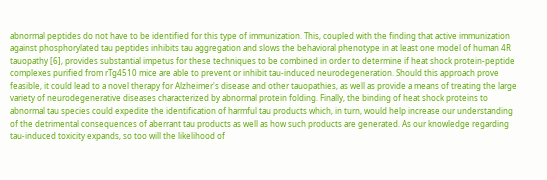abnormal peptides do not have to be identified for this type of immunization. This, coupled with the finding that active immunization against phosphorylated tau peptides inhibits tau aggregation and slows the behavioral phenotype in at least one model of human 4R tauopathy [6], provides substantial impetus for these techniques to be combined in order to determine if heat shock protein-peptide complexes purified from rTg4510 mice are able to prevent or inhibit tau-induced neurodegeneration. Should this approach prove feasible, it could lead to a novel therapy for Alzheimer's disease and other tauopathies, as well as provide a means of treating the large variety of neurodegenerative diseases characterized by abnormal protein folding. Finally, the binding of heat shock proteins to abnormal tau species could expedite the identification of harmful tau products which, in turn, would help increase our understanding of the detrimental consequences of aberrant tau products as well as how such products are generated. As our knowledge regarding tau-induced toxicity expands, so too will the likelihood of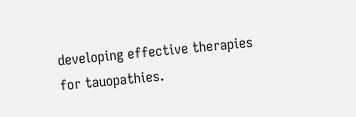developing effective therapies for tauopathies.